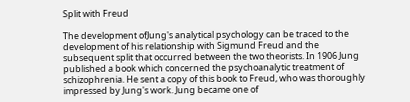Split with Freud

The development ofJung's analytical psychology can be traced to the development of his relationship with Sigmund Freud and the subsequent split that occurred between the two theorists. In 1906 Jung published a book which concerned the psychoanalytic treatment of schizophrenia. He sent a copy of this book to Freud, who was thoroughly impressed by Jung's work. Jung became one of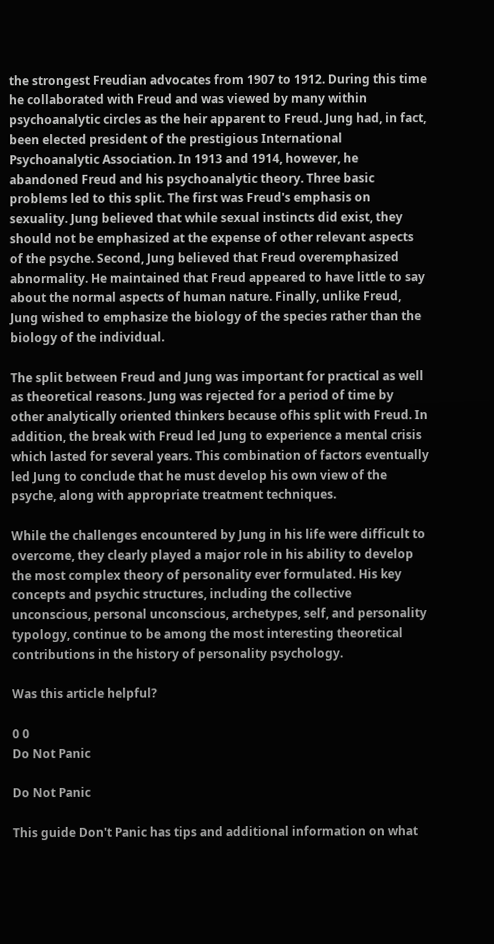the strongest Freudian advocates from 1907 to 1912. During this time he collaborated with Freud and was viewed by many within psychoanalytic circles as the heir apparent to Freud. Jung had, in fact, been elected president of the prestigious International Psychoanalytic Association. In 1913 and 1914, however, he abandoned Freud and his psychoanalytic theory. Three basic problems led to this split. The first was Freud's emphasis on sexuality. Jung believed that while sexual instincts did exist, they should not be emphasized at the expense of other relevant aspects of the psyche. Second, Jung believed that Freud overemphasized abnormality. He maintained that Freud appeared to have little to say about the normal aspects of human nature. Finally, unlike Freud, Jung wished to emphasize the biology of the species rather than the biology of the individual.

The split between Freud and Jung was important for practical as well as theoretical reasons. Jung was rejected for a period of time by other analytically oriented thinkers because ofhis split with Freud. In addition, the break with Freud led Jung to experience a mental crisis which lasted for several years. This combination of factors eventually led Jung to conclude that he must develop his own view of the psyche, along with appropriate treatment techniques.

While the challenges encountered by Jung in his life were difficult to overcome, they clearly played a major role in his ability to develop the most complex theory of personality ever formulated. His key concepts and psychic structures, including the collective unconscious, personal unconscious, archetypes, self, and personality typology, continue to be among the most interesting theoretical contributions in the history of personality psychology.

Was this article helpful?

0 0
Do Not Panic

Do Not Panic

This guide Don't Panic has tips and additional information on what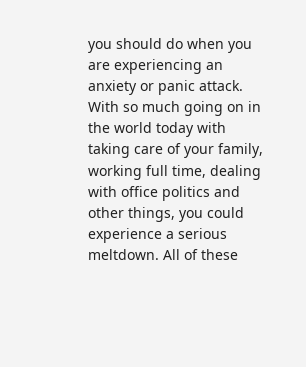you should do when you are experiencing an anxiety or panic attack. With so much going on in the world today with taking care of your family, working full time, dealing with office politics and other things, you could experience a serious meltdown. All of these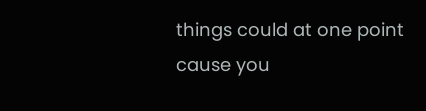things could at one point cause you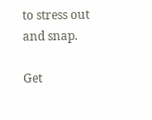to stress out and snap.

Get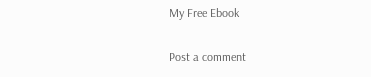My Free Ebook

Post a comment